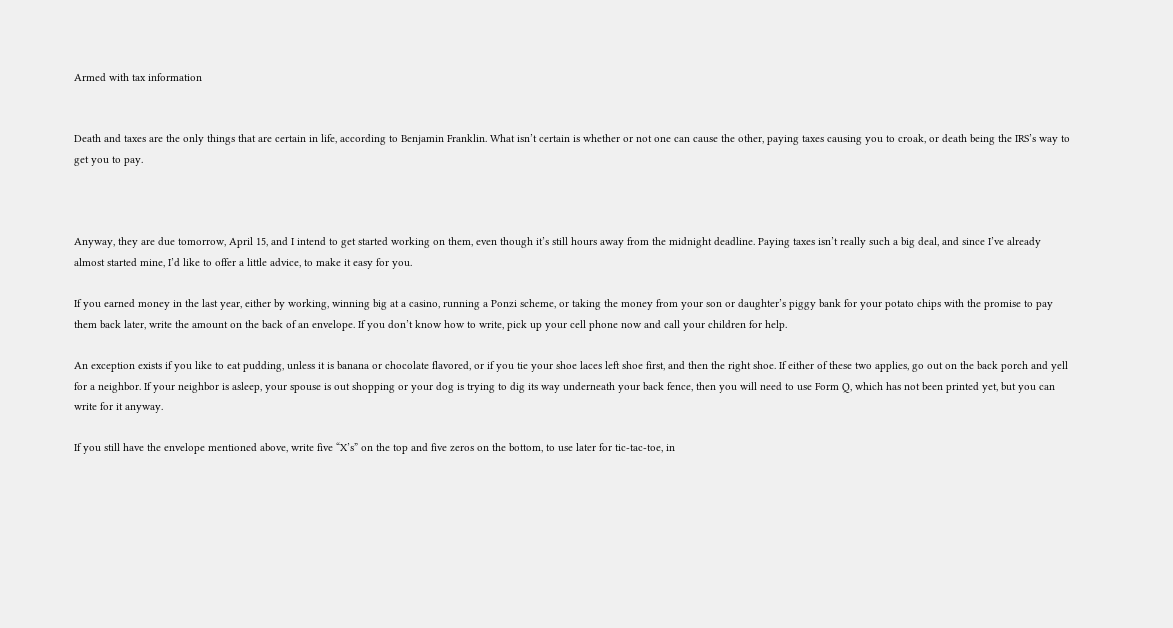Armed with tax information


Death and taxes are the only things that are certain in life, according to Benjamin Franklin. What isn’t certain is whether or not one can cause the other, paying taxes causing you to croak, or death being the IRS’s way to get you to pay.



Anyway, they are due tomorrow, April 15, and I intend to get started working on them, even though it’s still hours away from the midnight deadline. Paying taxes isn’t really such a big deal, and since I’ve already almost started mine, I’d like to offer a little advice, to make it easy for you.

If you earned money in the last year, either by working, winning big at a casino, running a Ponzi scheme, or taking the money from your son or daughter’s piggy bank for your potato chips with the promise to pay them back later, write the amount on the back of an envelope. If you don’t know how to write, pick up your cell phone now and call your children for help.

An exception exists if you like to eat pudding, unless it is banana or chocolate flavored, or if you tie your shoe laces left shoe first, and then the right shoe. If either of these two applies, go out on the back porch and yell for a neighbor. If your neighbor is asleep, your spouse is out shopping or your dog is trying to dig its way underneath your back fence, then you will need to use Form Q, which has not been printed yet, but you can write for it anyway.

If you still have the envelope mentioned above, write five “X’s” on the top and five zeros on the bottom, to use later for tic-tac-toe, in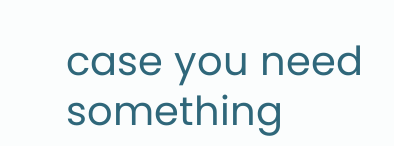case you need something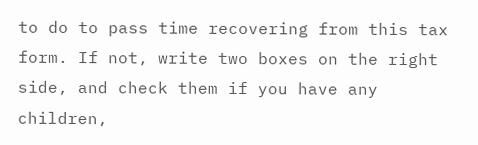to do to pass time recovering from this tax form. If not, write two boxes on the right side, and check them if you have any children,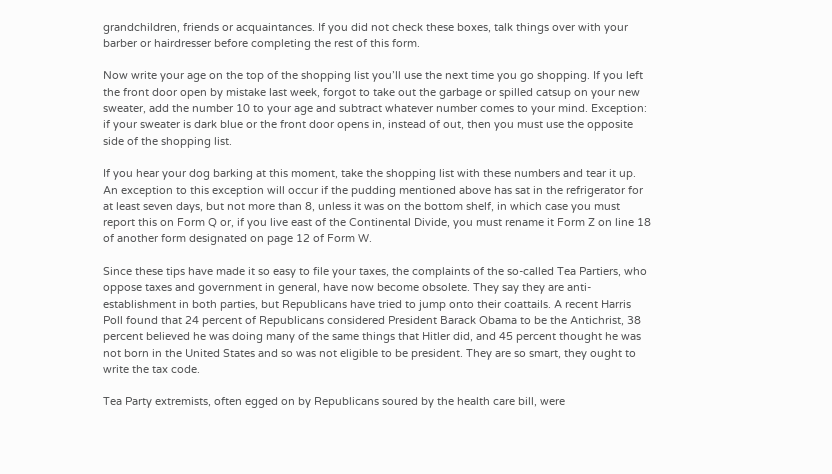grandchildren, friends or acquaintances. If you did not check these boxes, talk things over with your barber or hairdresser before completing the rest of this form.

Now write your age on the top of the shopping list you’ll use the next time you go shopping. If you left the front door open by mistake last week, forgot to take out the garbage or spilled catsup on your new sweater, add the number 10 to your age and subtract whatever number comes to your mind. Exception: if your sweater is dark blue or the front door opens in, instead of out, then you must use the opposite side of the shopping list.

If you hear your dog barking at this moment, take the shopping list with these numbers and tear it up. An exception to this exception will occur if the pudding mentioned above has sat in the refrigerator for at least seven days, but not more than 8, unless it was on the bottom shelf, in which case you must report this on Form Q or, if you live east of the Continental Divide, you must rename it Form Z on line 18 of another form designated on page 12 of Form W.

Since these tips have made it so easy to file your taxes, the complaints of the so-called Tea Partiers, who oppose taxes and government in general, have now become obsolete. They say they are anti-establishment in both parties, but Republicans have tried to jump onto their coattails. A recent Harris Poll found that 24 percent of Republicans considered President Barack Obama to be the Antichrist, 38 percent believed he was doing many of the same things that Hitler did, and 45 percent thought he was not born in the United States and so was not eligible to be president. They are so smart, they ought to write the tax code.

Tea Party extremists, often egged on by Republicans soured by the health care bill, were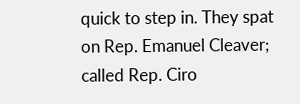quick to step in. They spat on Rep. Emanuel Cleaver; called Rep. Ciro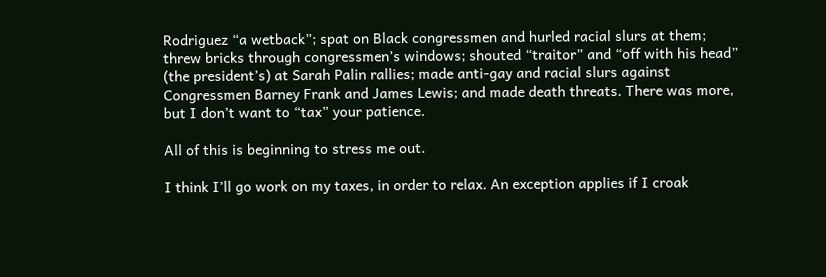Rodriguez “a wetback”; spat on Black congressmen and hurled racial slurs at them; threw bricks through congressmen’s windows; shouted “traitor” and “off with his head” (the president’s) at Sarah Palin rallies; made anti-gay and racial slurs against Congressmen Barney Frank and James Lewis; and made death threats. There was more, but I don’t want to “tax” your patience.

All of this is beginning to stress me out.

I think I’ll go work on my taxes, in order to relax. An exception applies if I croak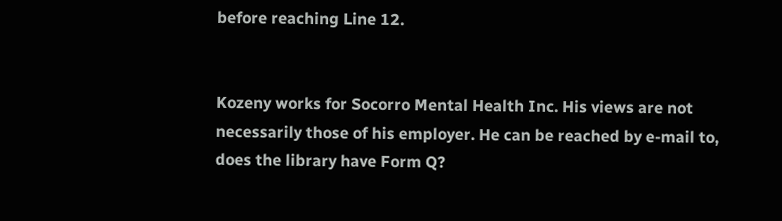before reaching Line 12.


Kozeny works for Socorro Mental Health Inc. His views are not necessarily those of his employer. He can be reached by e-mail to, does the library have Form Q?